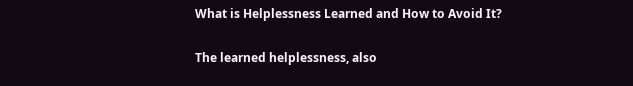What is Helplessness Learned and How to Avoid It?

The learned helplessness, also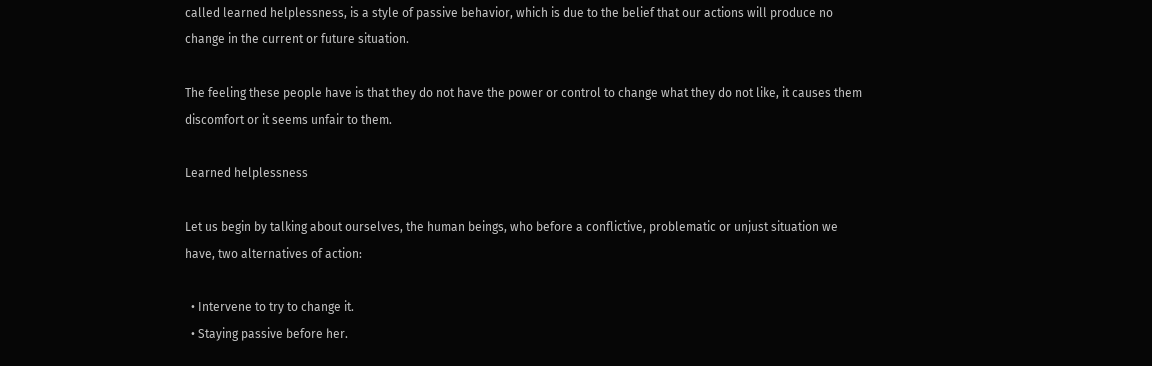called learned helplessness, is a style of passive behavior, which is due to the belief that our actions will produce no change in the current or future situation.

The feeling these people have is that they do not have the power or control to change what they do not like, it causes them discomfort or it seems unfair to them.

Learned helplessness

Let us begin by talking about ourselves, the human beings, who before a conflictive, problematic or unjust situation we have, two alternatives of action:

  • Intervene to try to change it.
  • Staying passive before her.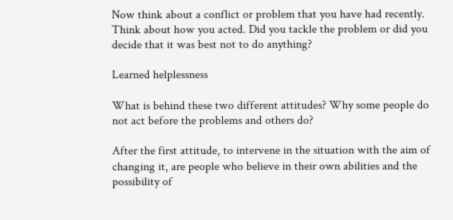Now think about a conflict or problem that you have had recently. Think about how you acted. Did you tackle the problem or did you decide that it was best not to do anything?

Learned helplessness

What is behind these two different attitudes? Why some people do not act before the problems and others do?

After the first attitude, to intervene in the situation with the aim of changing it, are people who believe in their own abilities and the possibility of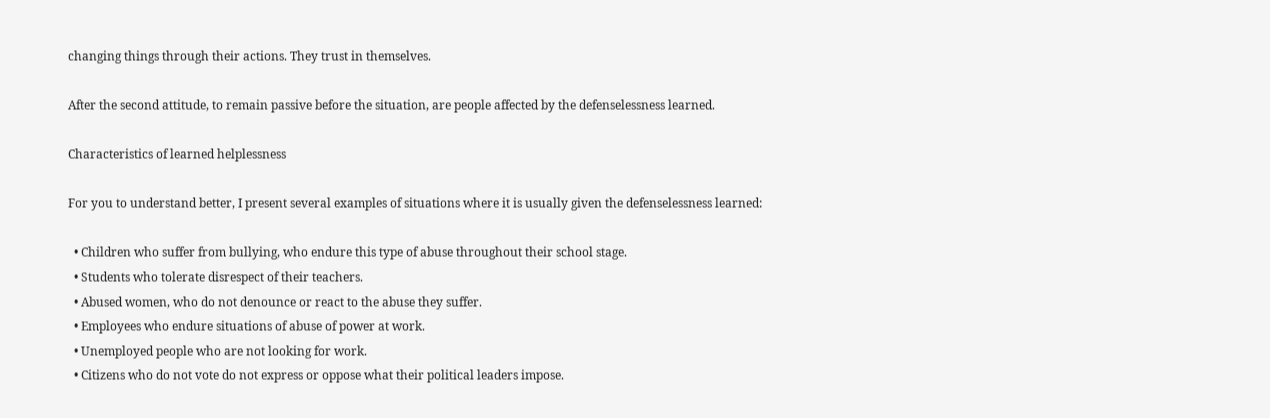changing things through their actions. They trust in themselves.

After the second attitude, to remain passive before the situation, are people affected by the defenselessness learned.

Characteristics of learned helplessness

For you to understand better, I present several examples of situations where it is usually given the defenselessness learned:

  • Children who suffer from bullying, who endure this type of abuse throughout their school stage.
  • Students who tolerate disrespect of their teachers.
  • Abused women, who do not denounce or react to the abuse they suffer.
  • Employees who endure situations of abuse of power at work.
  • Unemployed people who are not looking for work.
  • Citizens who do not vote do not express or oppose what their political leaders impose.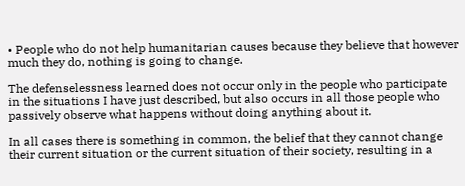• People who do not help humanitarian causes because they believe that however much they do, nothing is going to change.

The defenselessness learned does not occur only in the people who participate in the situations I have just described, but also occurs in all those people who passively observe what happens without doing anything about it.

In all cases there is something in common, the belief that they cannot change their current situation or the current situation of their society, resulting in a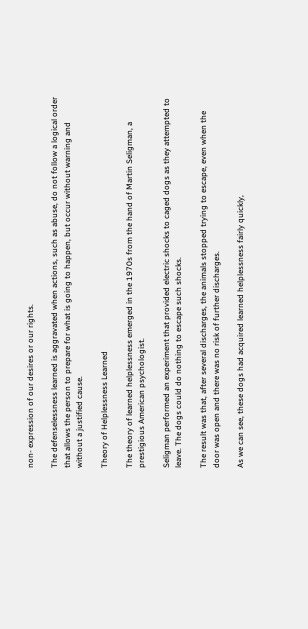non- expression of our desires or our rights.

The defenselessness learned is aggravated when actions, such as abuse, do not follow a logical order that allows the person to prepare for what is going to happen, but occur without warning and without a justified cause.

Theory of Helplessness Learned

The theory of learned helplessness emerged in the 1970s from the hand of Martin Seligman, a prestigious American psychologist.

Seligman performed an experiment that provided electric shocks to caged dogs as they attempted to leave. The dogs could do nothing to escape such shocks.

The result was that, after several discharges, the animals stopped trying to escape, even when the door was open and there was no risk of further discharges.

As we can see, these dogs had acquired learned helplessness fairly quickly,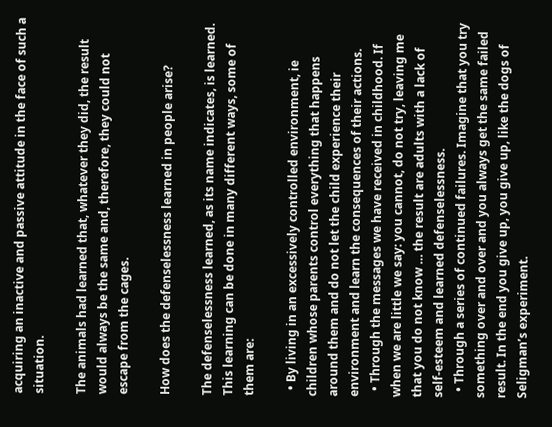acquiring an inactive and passive attitude in the face of such a situation.

The animals had learned that, whatever they did, the result would always be the same and, therefore, they could not escape from the cages.

How does the defenselessness learned in people arise?

The defenselessness learned, as its name indicates, is learned. This learning can be done in many different ways, some of them are:

  • By living in an excessively controlled environment, ie children whose parents control everything that happens around them and do not let the child experience their environment and learn the consequences of their actions.
  • Through the messages we have received in childhood. If when we are little we say: you cannot, do not try, leaving me that you do not know … the result are adults with a lack of self-esteem and learned defenselessness.
  • Through a series of continued failures. Imagine that you try something over and over and you always get the same failed result. In the end you give up, you give up, like the dogs of Seligman’s experiment.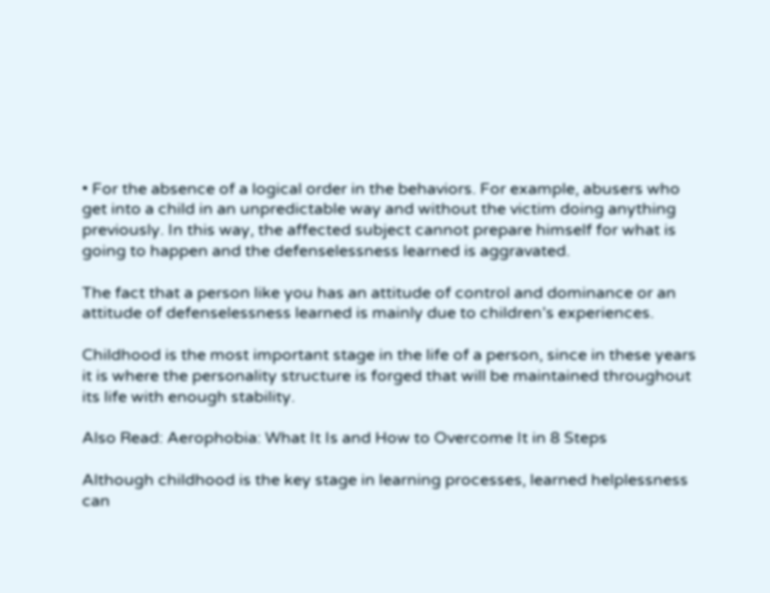• For the absence of a logical order in the behaviors. For example, abusers who get into a child in an unpredictable way and without the victim doing anything previously. In this way, the affected subject cannot prepare himself for what is going to happen and the defenselessness learned is aggravated.

The fact that a person like you has an attitude of control and dominance or an attitude of defenselessness learned is mainly due to children’s experiences.

Childhood is the most important stage in the life of a person, since in these years it is where the personality structure is forged that will be maintained throughout its life with enough stability.

Also Read: Aerophobia: What It Is and How to Overcome It in 8 Steps

Although childhood is the key stage in learning processes, learned helplessness can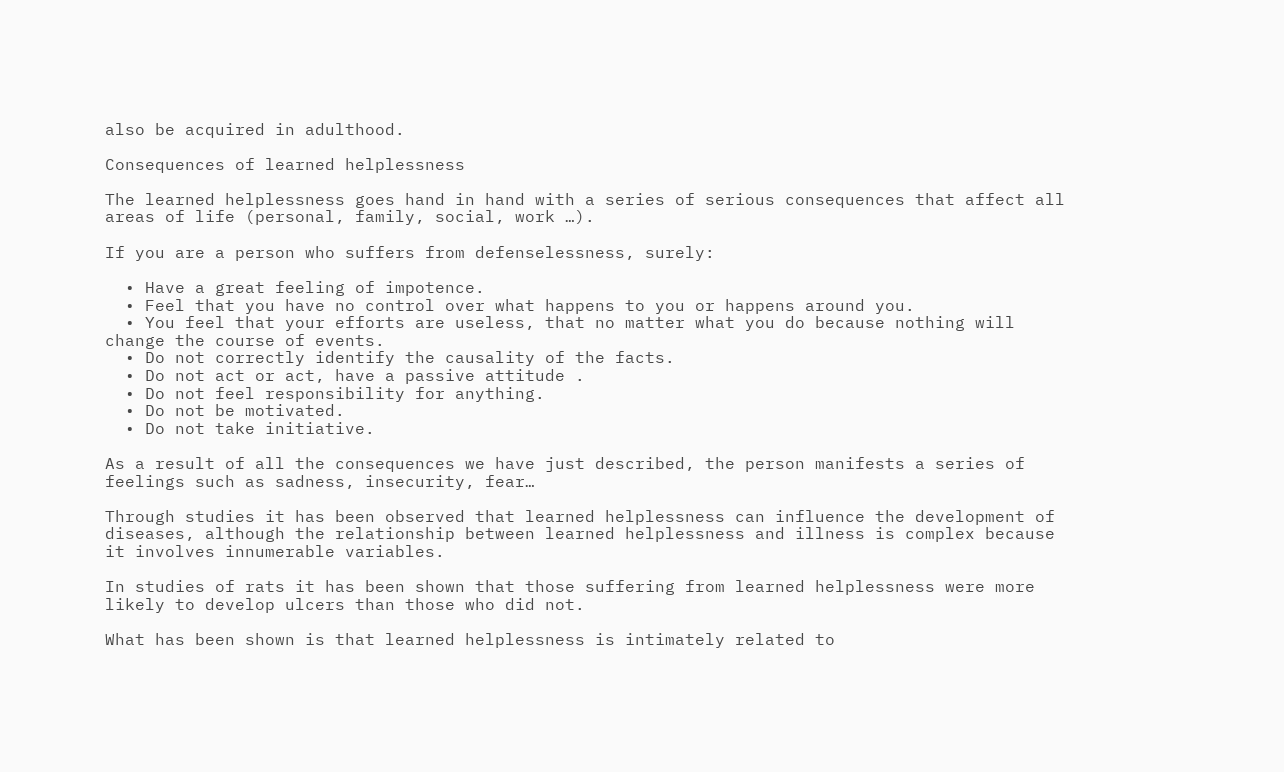also be acquired in adulthood.

Consequences of learned helplessness

The learned helplessness goes hand in hand with a series of serious consequences that affect all areas of life (personal, family, social, work …).

If you are a person who suffers from defenselessness, surely:

  • Have a great feeling of impotence.
  • Feel that you have no control over what happens to you or happens around you.
  • You feel that your efforts are useless, that no matter what you do because nothing will change the course of events.
  • Do not correctly identify the causality of the facts.
  • Do not act or act, have a passive attitude .
  • Do not feel responsibility for anything.
  • Do not be motivated.
  • Do not take initiative.

As a result of all the consequences we have just described, the person manifests a series of feelings such as sadness, insecurity, fear…

Through studies it has been observed that learned helplessness can influence the development of diseases, although the relationship between learned helplessness and illness is complex because it involves innumerable variables.

In studies of rats it has been shown that those suffering from learned helplessness were more likely to develop ulcers than those who did not.

What has been shown is that learned helplessness is intimately related to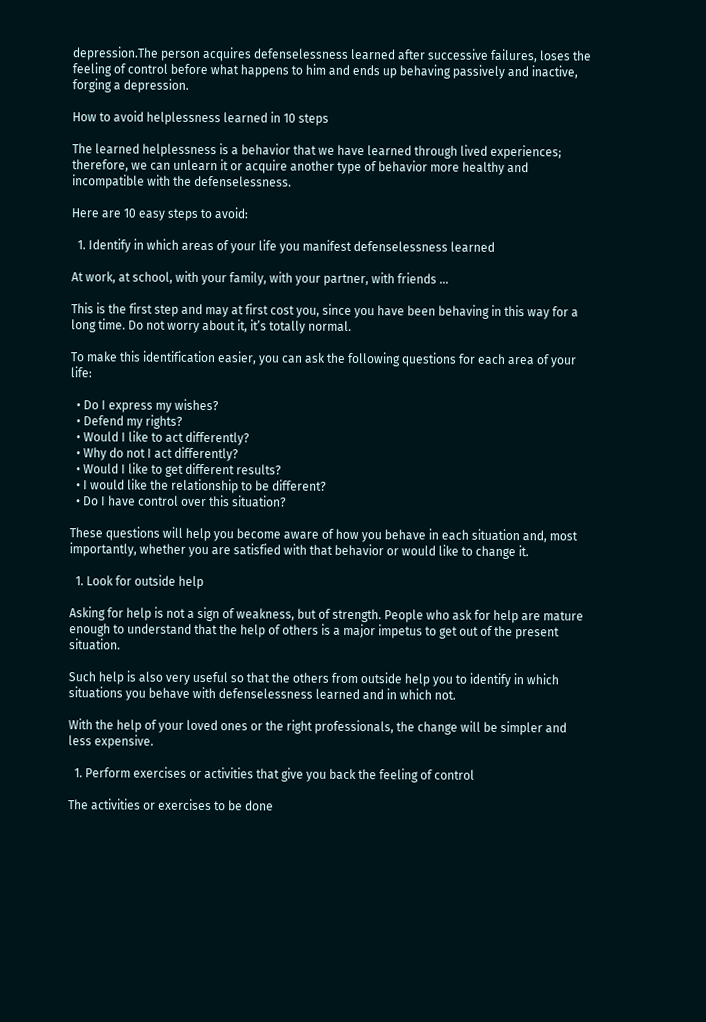depression.The person acquires defenselessness learned after successive failures, loses the feeling of control before what happens to him and ends up behaving passively and inactive, forging a depression.

How to avoid helplessness learned in 10 steps

The learned helplessness is a behavior that we have learned through lived experiences; therefore, we can unlearn it or acquire another type of behavior more healthy and incompatible with the defenselessness.

Here are 10 easy steps to avoid:

  1. Identify in which areas of your life you manifest defenselessness learned

At work, at school, with your family, with your partner, with friends …

This is the first step and may at first cost you, since you have been behaving in this way for a long time. Do not worry about it, it’s totally normal.

To make this identification easier, you can ask the following questions for each area of your life:

  • Do I express my wishes?
  • Defend my rights?
  • Would I like to act differently?
  • Why do not I act differently?
  • Would I like to get different results?
  • I would like the relationship to be different?
  • Do I have control over this situation?

These questions will help you become aware of how you behave in each situation and, most importantly, whether you are satisfied with that behavior or would like to change it.

  1. Look for outside help

Asking for help is not a sign of weakness, but of strength. People who ask for help are mature enough to understand that the help of others is a major impetus to get out of the present situation.

Such help is also very useful so that the others from outside help you to identify in which situations you behave with defenselessness learned and in which not.

With the help of your loved ones or the right professionals, the change will be simpler and less expensive.

  1. Perform exercises or activities that give you back the feeling of control

The activities or exercises to be done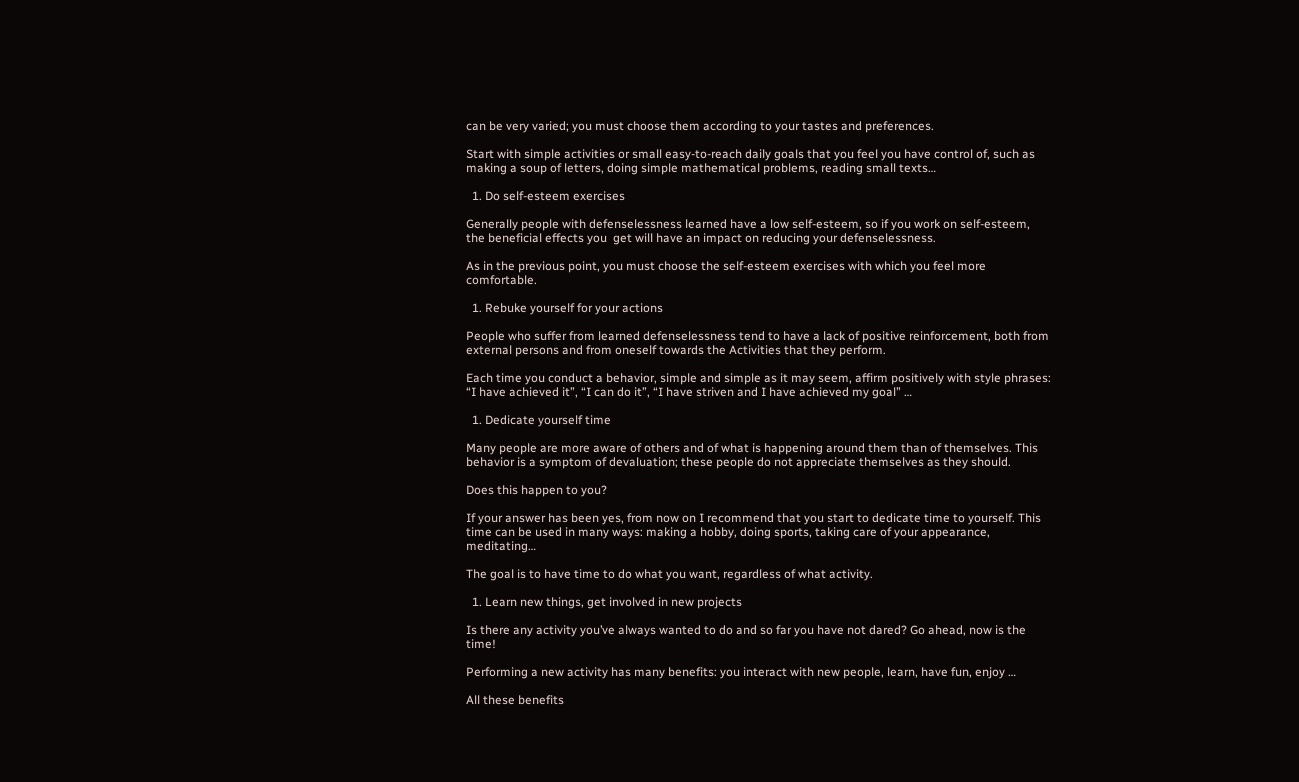can be very varied; you must choose them according to your tastes and preferences.

Start with simple activities or small easy-to-reach daily goals that you feel you have control of, such as making a soup of letters, doing simple mathematical problems, reading small texts…

  1. Do self-esteem exercises

Generally people with defenselessness learned have a low self-esteem, so if you work on self-esteem, the beneficial effects you  get will have an impact on reducing your defenselessness.

As in the previous point, you must choose the self-esteem exercises with which you feel more comfortable.

  1. Rebuke yourself for your actions

People who suffer from learned defenselessness tend to have a lack of positive reinforcement, both from external persons and from oneself towards the Activities that they perform.

Each time you conduct a behavior, simple and simple as it may seem, affirm positively with style phrases: “I have achieved it”, “I can do it”, “I have striven and I have achieved my goal” …

  1. Dedicate yourself time

Many people are more aware of others and of what is happening around them than of themselves. This behavior is a symptom of devaluation; these people do not appreciate themselves as they should.

Does this happen to you?

If your answer has been yes, from now on I recommend that you start to dedicate time to yourself. This time can be used in many ways: making a hobby, doing sports, taking care of your appearance, meditating…

The goal is to have time to do what you want, regardless of what activity.

  1. Learn new things, get involved in new projects

Is there any activity you’ve always wanted to do and so far you have not dared? Go ahead, now is the time!

Performing a new activity has many benefits: you interact with new people, learn, have fun, enjoy …

All these benefits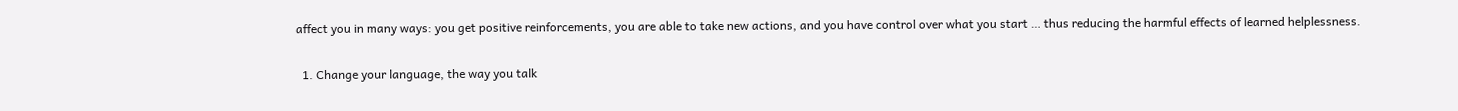affect you in many ways: you get positive reinforcements, you are able to take new actions, and you have control over what you start … thus reducing the harmful effects of learned helplessness.

  1. Change your language, the way you talk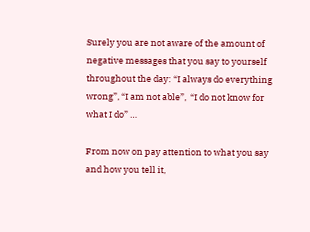Surely you are not aware of the amount of negative messages that you say to yourself throughout the day: “I always do everything wrong”, “I am not able”,  “I do not know for what I do” …

From now on pay attention to what you say and how you tell it,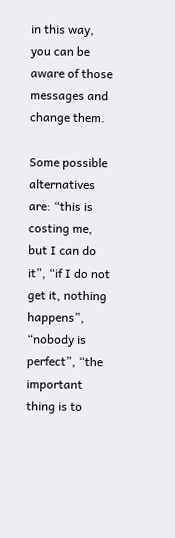in this way, you can be aware of those messages and change them.

Some possible alternatives are: “this is costing me, but I can do it”, “if I do not get it, nothing happens”, “nobody is perfect”, “the important thing is to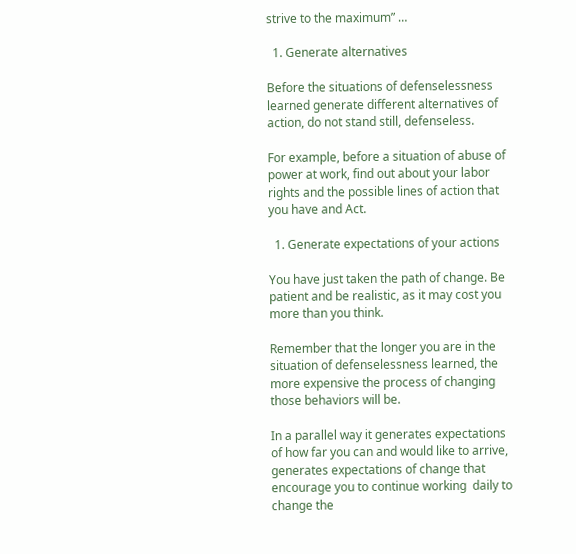strive to the maximum” …

  1. Generate alternatives

Before the situations of defenselessness learned generate different alternatives of action, do not stand still, defenseless.

For example, before a situation of abuse of power at work, find out about your labor rights and the possible lines of action that you have and Act.

  1. Generate expectations of your actions

You have just taken the path of change. Be patient and be realistic, as it may cost you more than you think.

Remember that the longer you are in the situation of defenselessness learned, the more expensive the process of changing those behaviors will be.

In a parallel way it generates expectations of how far you can and would like to arrive, generates expectations of change that encourage you to continue working  daily to change the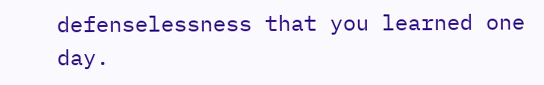defenselessness that you learned one day.